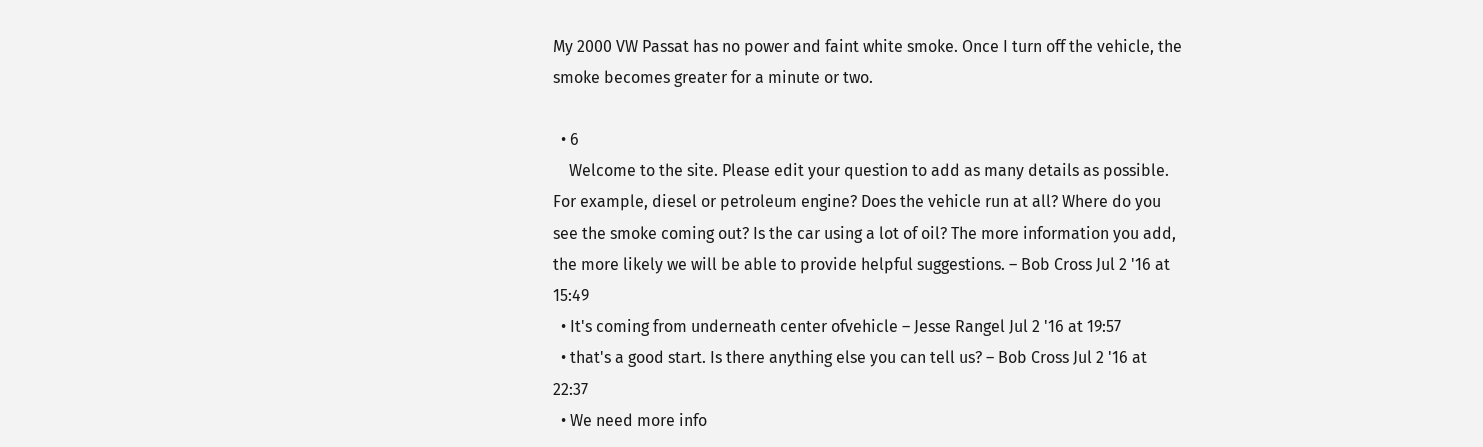My 2000 VW Passat has no power and faint white smoke. Once I turn off the vehicle, the smoke becomes greater for a minute or two.

  • 6
    Welcome to the site. Please edit your question to add as many details as possible. For example, diesel or petroleum engine? Does the vehicle run at all? Where do you see the smoke coming out? Is the car using a lot of oil? The more information you add, the more likely we will be able to provide helpful suggestions. – Bob Cross Jul 2 '16 at 15:49
  • It's coming from underneath center ofvehicle – Jesse Rangel Jul 2 '16 at 19:57
  • that's a good start. Is there anything else you can tell us? – Bob Cross Jul 2 '16 at 22:37
  • We need more info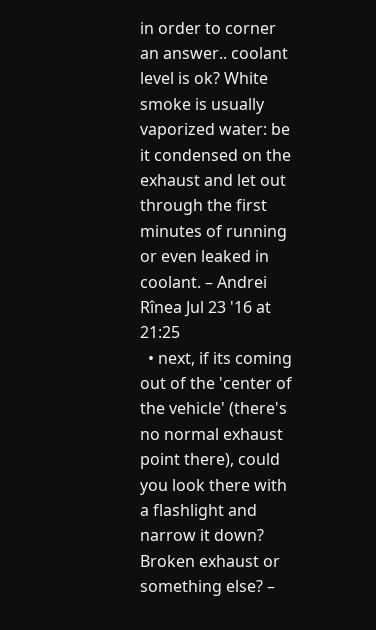in order to corner an answer.. coolant level is ok? White smoke is usually vaporized water: be it condensed on the exhaust and let out through the first minutes of running or even leaked in coolant. – Andrei Rînea Jul 23 '16 at 21:25
  • next, if its coming out of the 'center of the vehicle' (there's no normal exhaust point there), could you look there with a flashlight and narrow it down? Broken exhaust or something else? –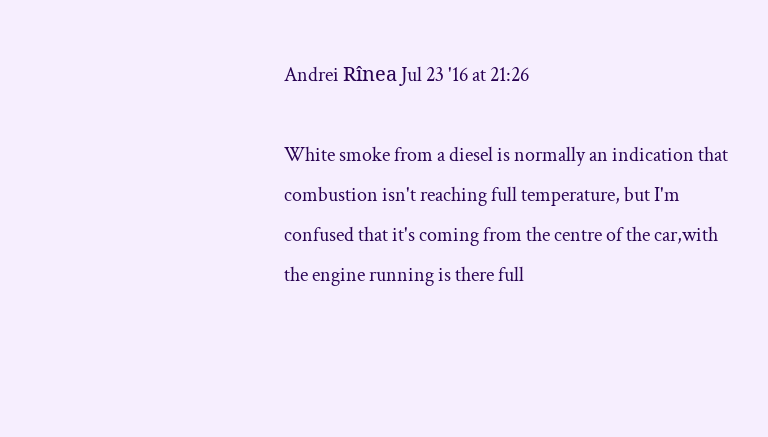Andrei Rînea Jul 23 '16 at 21:26

White smoke from a diesel is normally an indication that combustion isn't reaching full temperature, but I'm confused that it's coming from the centre of the car,with the engine running is there full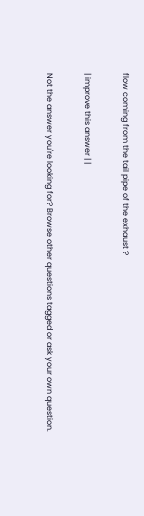flow coming from the tail pipe of the exhaust ?

| improve this answer | |

Not the answer you're looking for? Browse other questions tagged or ask your own question.